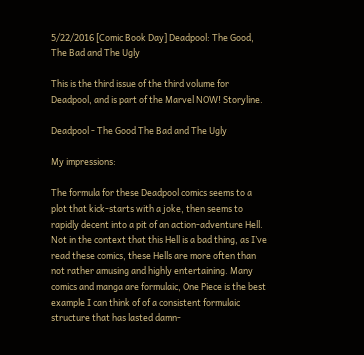5/22/2016 [Comic Book Day] Deadpool: The Good, The Bad and The Ugly

This is the third issue of the third volume for Deadpool, and is part of the Marvel NOW! Storyline.

Deadpool - The Good The Bad and The Ugly

My impressions:

The formula for these Deadpool comics seems to a plot that kick-starts with a joke, then seems to rapidly decent into a pit of an action-adventure Hell. Not in the context that this Hell is a bad thing, as I’ve read these comics, these Hells are more often than not rather amusing and highly entertaining. Many comics and manga are formulaic, One Piece is the best example I can think of of a consistent formulaic structure that has lasted damn-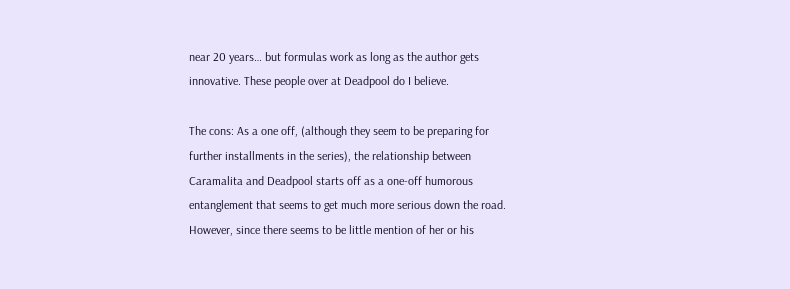near 20 years… but formulas work as long as the author gets innovative. These people over at Deadpool do I believe.

The cons: As a one off, (although they seem to be preparing for further installments in the series), the relationship between Caramalita and Deadpool starts off as a one-off humorous entanglement that seems to get much more serious down the road. However, since there seems to be little mention of her or his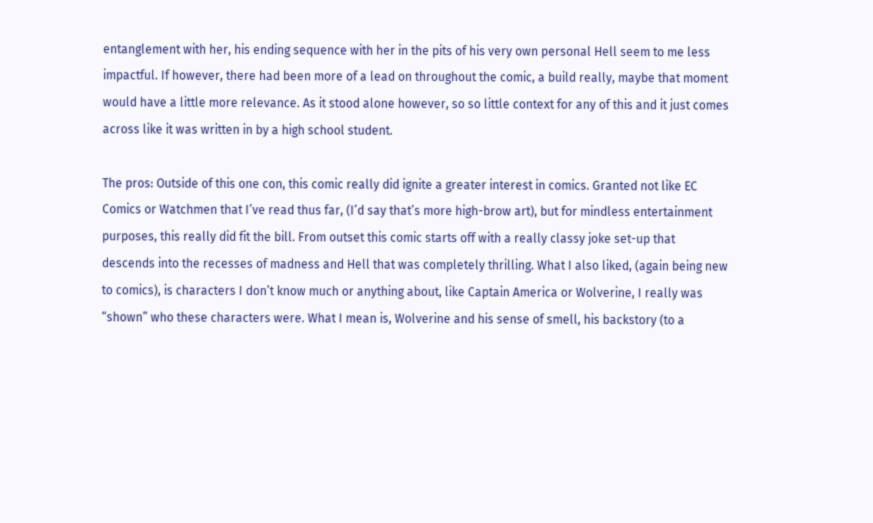entanglement with her, his ending sequence with her in the pits of his very own personal Hell seem to me less impactful. If however, there had been more of a lead on throughout the comic, a build really, maybe that moment would have a little more relevance. As it stood alone however, so so little context for any of this and it just comes across like it was written in by a high school student.

The pros: Outside of this one con, this comic really did ignite a greater interest in comics. Granted not like EC Comics or Watchmen that I’ve read thus far, (I’d say that’s more high-brow art), but for mindless entertainment purposes, this really did fit the bill. From outset this comic starts off with a really classy joke set-up that descends into the recesses of madness and Hell that was completely thrilling. What I also liked, (again being new to comics), is characters I don’t know much or anything about, like Captain America or Wolverine, I really was “shown” who these characters were. What I mean is, Wolverine and his sense of smell, his backstory (to a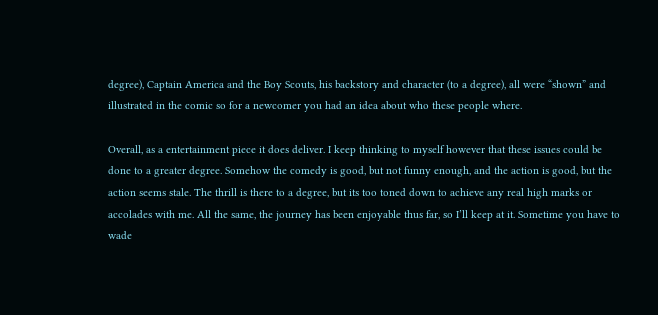degree), Captain America and the Boy Scouts, his backstory and character (to a degree), all were “shown” and illustrated in the comic so for a newcomer you had an idea about who these people where.

Overall, as a entertainment piece it does deliver. I keep thinking to myself however that these issues could be done to a greater degree. Somehow the comedy is good, but not funny enough, and the action is good, but the action seems stale. The thrill is there to a degree, but its too toned down to achieve any real high marks or accolades with me. All the same, the journey has been enjoyable thus far, so I’ll keep at it. Sometime you have to wade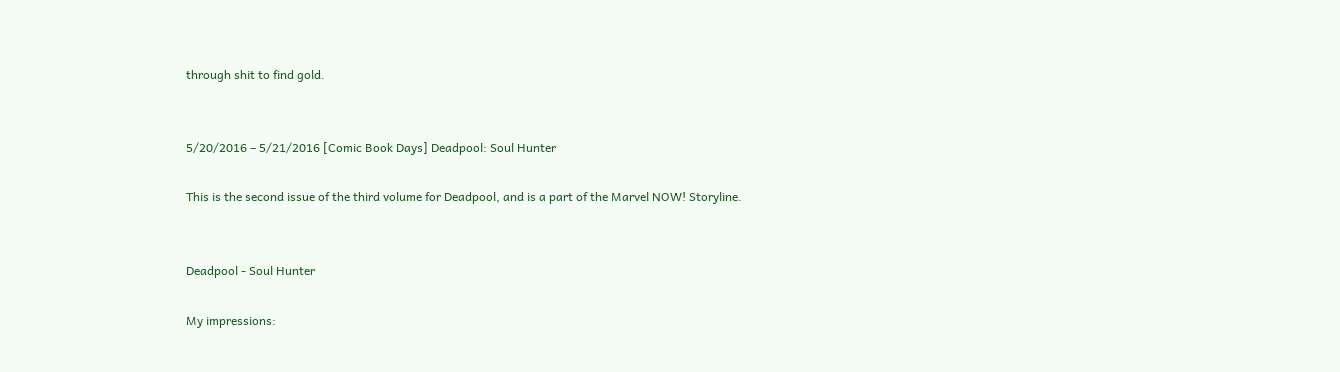through shit to find gold.


5/20/2016 – 5/21/2016 [Comic Book Days] Deadpool: Soul Hunter

This is the second issue of the third volume for Deadpool, and is a part of the Marvel NOW! Storyline.


Deadpool - Soul Hunter

My impressions: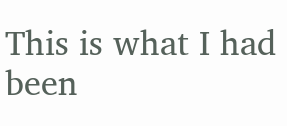This is what I had been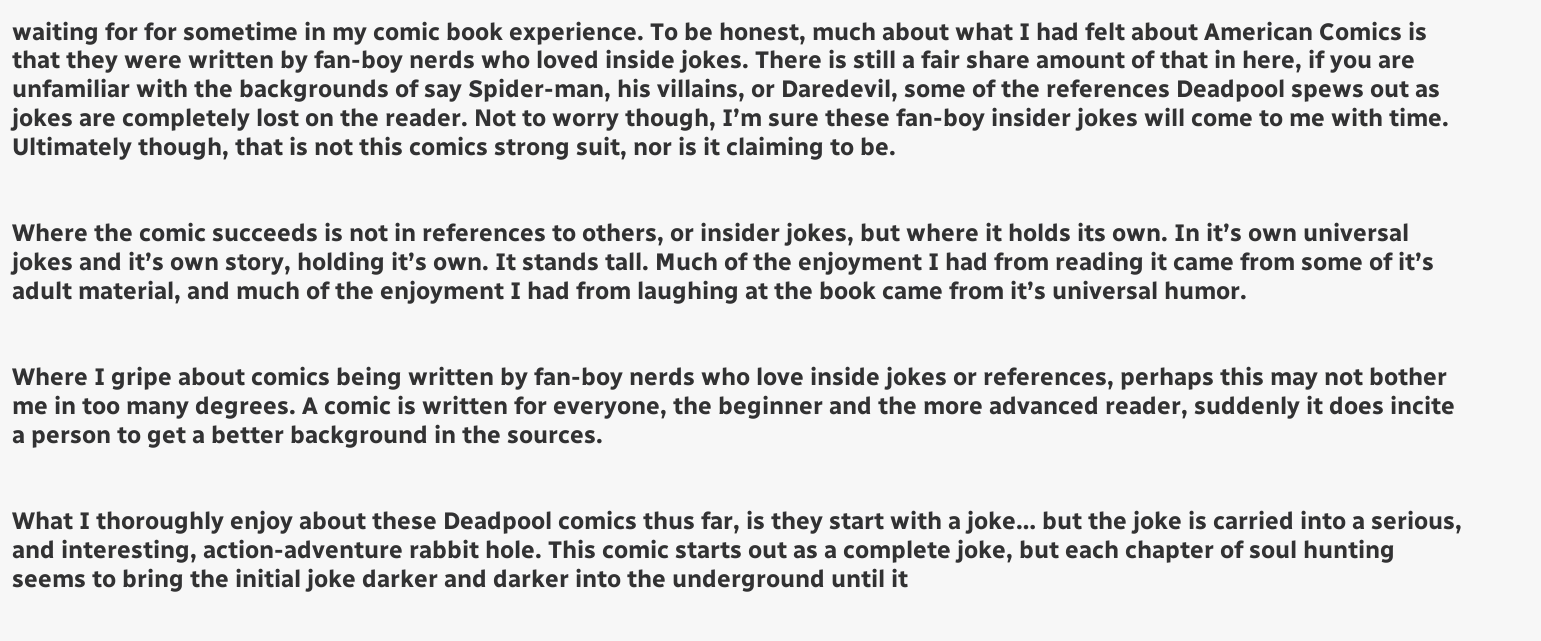waiting for for sometime in my comic book experience. To be honest, much about what I had felt about American Comics is that they were written by fan-boy nerds who loved inside jokes. There is still a fair share amount of that in here, if you are unfamiliar with the backgrounds of say Spider-man, his villains, or Daredevil, some of the references Deadpool spews out as jokes are completely lost on the reader. Not to worry though, I’m sure these fan-boy insider jokes will come to me with time. Ultimately though, that is not this comics strong suit, nor is it claiming to be.


Where the comic succeeds is not in references to others, or insider jokes, but where it holds its own. In it’s own universal jokes and it’s own story, holding it’s own. It stands tall. Much of the enjoyment I had from reading it came from some of it’s adult material, and much of the enjoyment I had from laughing at the book came from it’s universal humor.


Where I gripe about comics being written by fan-boy nerds who love inside jokes or references, perhaps this may not bother me in too many degrees. A comic is written for everyone, the beginner and the more advanced reader, suddenly it does incite a person to get a better background in the sources.


What I thoroughly enjoy about these Deadpool comics thus far, is they start with a joke… but the joke is carried into a serious, and interesting, action-adventure rabbit hole. This comic starts out as a complete joke, but each chapter of soul hunting seems to bring the initial joke darker and darker into the underground until it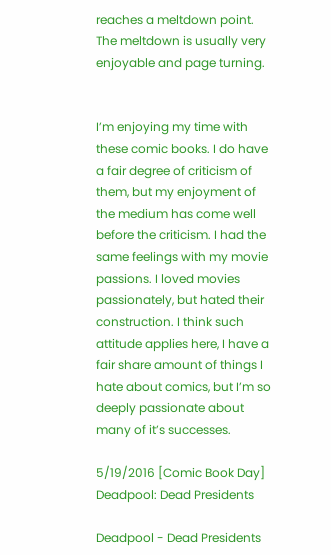reaches a meltdown point. The meltdown is usually very enjoyable and page turning.


I’m enjoying my time with these comic books. I do have a fair degree of criticism of them, but my enjoyment of the medium has come well before the criticism. I had the same feelings with my movie passions. I loved movies passionately, but hated their construction. I think such attitude applies here, I have a fair share amount of things I hate about comics, but I’m so deeply passionate about many of it’s successes.

5/19/2016 [Comic Book Day] Deadpool: Dead Presidents

Deadpool - Dead Presidents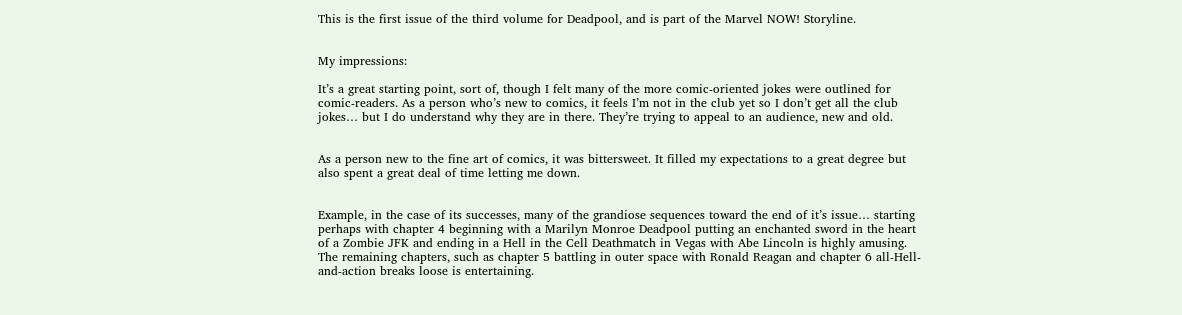This is the first issue of the third volume for Deadpool, and is part of the Marvel NOW! Storyline.


My impressions:

It’s a great starting point, sort of, though I felt many of the more comic-oriented jokes were outlined for comic-readers. As a person who’s new to comics, it feels I’m not in the club yet so I don’t get all the club jokes… but I do understand why they are in there. They’re trying to appeal to an audience, new and old.


As a person new to the fine art of comics, it was bittersweet. It filled my expectations to a great degree but also spent a great deal of time letting me down.


Example, in the case of its successes, many of the grandiose sequences toward the end of it’s issue… starting perhaps with chapter 4 beginning with a Marilyn Monroe Deadpool putting an enchanted sword in the heart of a Zombie JFK and ending in a Hell in the Cell Deathmatch in Vegas with Abe Lincoln is highly amusing. The remaining chapters, such as chapter 5 battling in outer space with Ronald Reagan and chapter 6 all-Hell-and-action breaks loose is entertaining.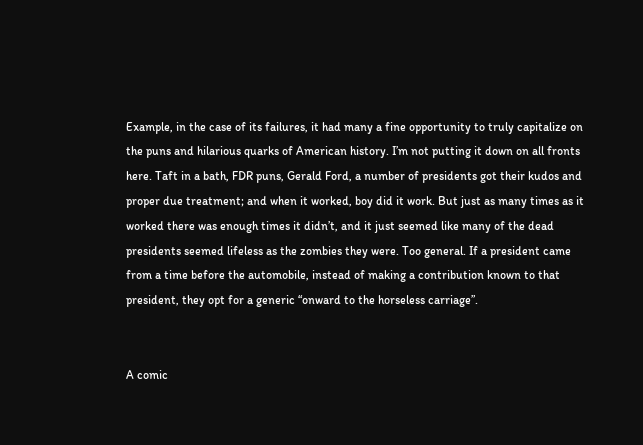Example, in the case of its failures, it had many a fine opportunity to truly capitalize on the puns and hilarious quarks of American history. I’m not putting it down on all fronts here. Taft in a bath, FDR puns, Gerald Ford, a number of presidents got their kudos and proper due treatment; and when it worked, boy did it work. But just as many times as it worked there was enough times it didn’t, and it just seemed like many of the dead presidents seemed lifeless as the zombies they were. Too general. If a president came from a time before the automobile, instead of making a contribution known to that president, they opt for a generic “onward to the horseless carriage”.


A comic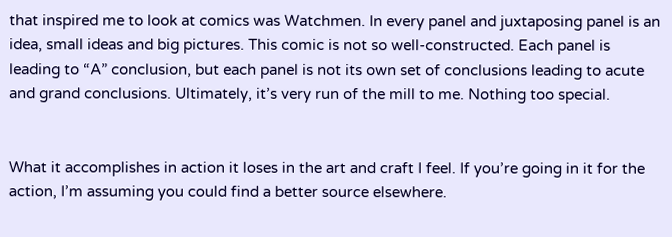that inspired me to look at comics was Watchmen. In every panel and juxtaposing panel is an idea, small ideas and big pictures. This comic is not so well-constructed. Each panel is leading to “A” conclusion, but each panel is not its own set of conclusions leading to acute and grand conclusions. Ultimately, it’s very run of the mill to me. Nothing too special.


What it accomplishes in action it loses in the art and craft I feel. If you’re going in it for the action, I’m assuming you could find a better source elsewhere.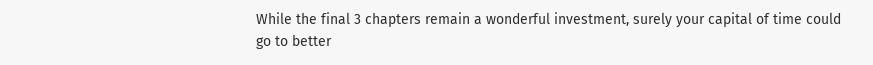While the final 3 chapters remain a wonderful investment, surely your capital of time could go to better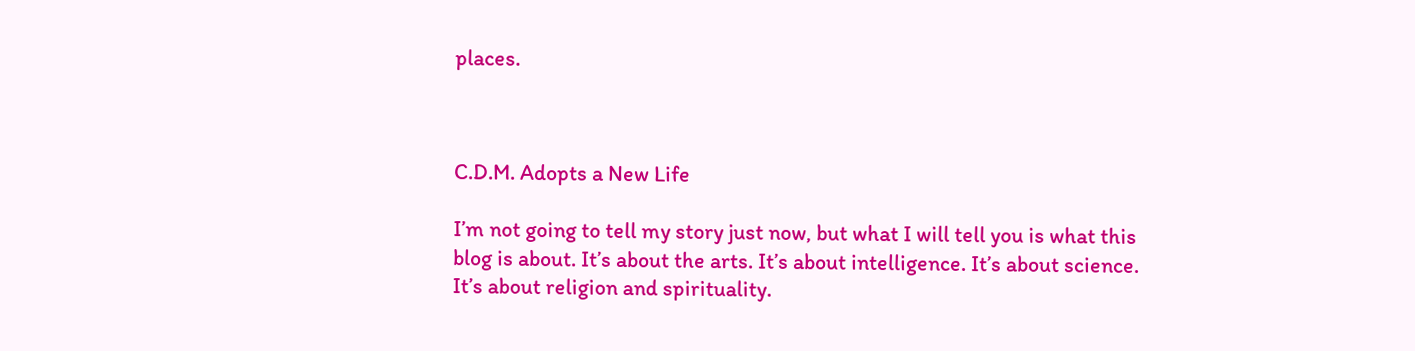places.



C.D.M. Adopts a New Life

I’m not going to tell my story just now, but what I will tell you is what this blog is about. It’s about the arts. It’s about intelligence. It’s about science. It’s about religion and spirituality.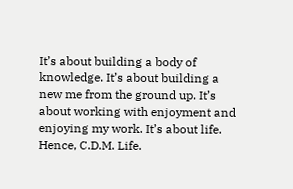It’s about building a body of knowledge. It’s about building a new me from the ground up. It’s about working with enjoyment and enjoying my work. It’s about life. Hence, C.D.M. Life.